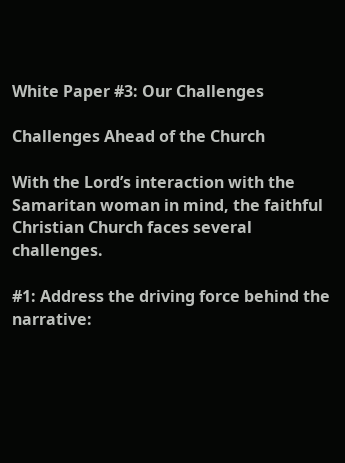White Paper #3: Our Challenges

Challenges Ahead of the Church

With the Lord’s interaction with the Samaritan woman in mind, the faithful Christian Church faces several challenges.

#1: Address the driving force behind the narrative: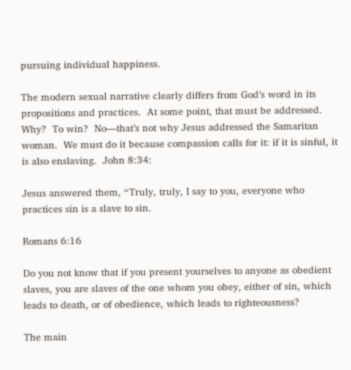pursuing individual happiness.

The modern sexual narrative clearly differs from God’s word in its propositions and practices.  At some point, that must be addressed.  Why?  To win?  No—that’s not why Jesus addressed the Samaritan woman.  We must do it because compassion calls for it: if it is sinful, it is also enslaving.  John 8:34:

Jesus answered them, “Truly, truly, I say to you, everyone who practices sin is a slave to sin.

Romans 6:16

Do you not know that if you present yourselves to anyone as obedient slaves, you are slaves of the one whom you obey, either of sin, which leads to death, or of obedience, which leads to righteousness?

The main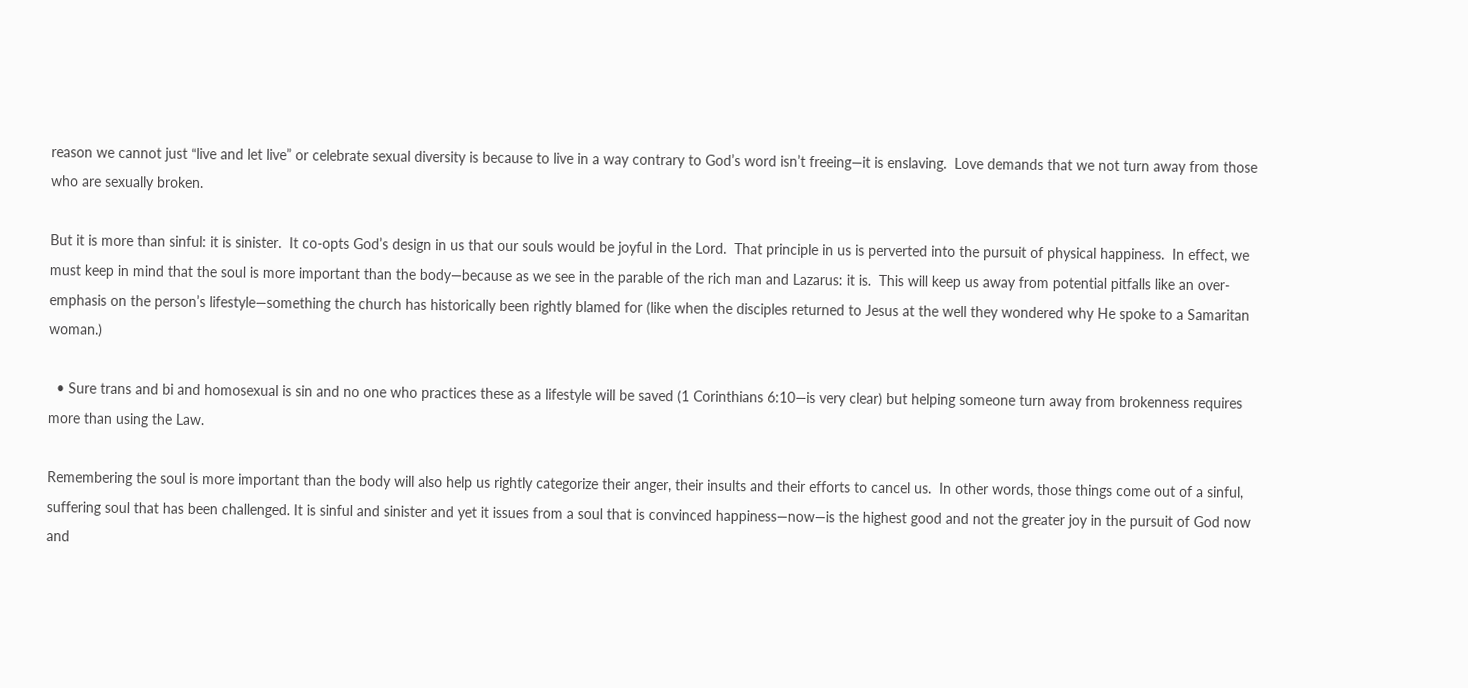reason we cannot just “live and let live” or celebrate sexual diversity is because to live in a way contrary to God’s word isn’t freeing—it is enslaving.  Love demands that we not turn away from those who are sexually broken.

But it is more than sinful: it is sinister.  It co-opts God’s design in us that our souls would be joyful in the Lord.  That principle in us is perverted into the pursuit of physical happiness.  In effect, we must keep in mind that the soul is more important than the body—because as we see in the parable of the rich man and Lazarus: it is.  This will keep us away from potential pitfalls like an over-emphasis on the person’s lifestyle—something the church has historically been rightly blamed for (like when the disciples returned to Jesus at the well they wondered why He spoke to a Samaritan woman.)

  • Sure trans and bi and homosexual is sin and no one who practices these as a lifestyle will be saved (1 Corinthians 6:10—is very clear) but helping someone turn away from brokenness requires more than using the Law.

Remembering the soul is more important than the body will also help us rightly categorize their anger, their insults and their efforts to cancel us.  In other words, those things come out of a sinful, suffering soul that has been challenged. It is sinful and sinister and yet it issues from a soul that is convinced happiness—now—is the highest good and not the greater joy in the pursuit of God now and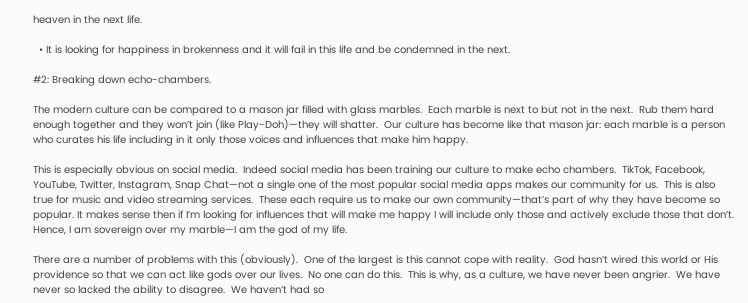heaven in the next life.

  • It is looking for happiness in brokenness and it will fail in this life and be condemned in the next.

#2: Breaking down echo-chambers.

The modern culture can be compared to a mason jar filled with glass marbles.  Each marble is next to but not in the next.  Rub them hard enough together and they won’t join (like Play-Doh)—they will shatter.  Our culture has become like that mason jar: each marble is a person who curates his life including in it only those voices and influences that make him happy.

This is especially obvious on social media.  Indeed social media has been training our culture to make echo chambers.  TikTok, Facebook, YouTube, Twitter, Instagram, Snap Chat—not a single one of the most popular social media apps makes our community for us.  This is also true for music and video streaming services.  These each require us to make our own community—that’s part of why they have become so popular. It makes sense then if I’m looking for influences that will make me happy I will include only those and actively exclude those that don’t. Hence, I am sovereign over my marble—I am the god of my life.

There are a number of problems with this (obviously).  One of the largest is this cannot cope with reality.  God hasn’t wired this world or His providence so that we can act like gods over our lives.  No one can do this.  This is why, as a culture, we have never been angrier.  We have never so lacked the ability to disagree.  We haven’t had so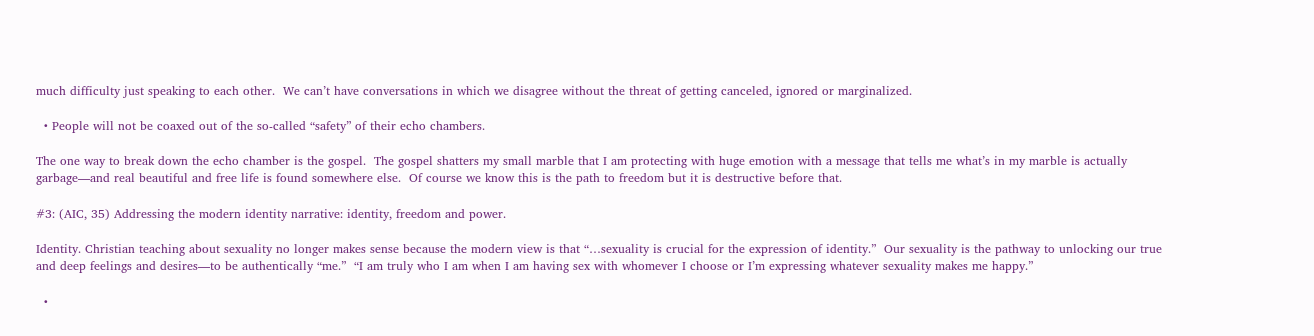much difficulty just speaking to each other.  We can’t have conversations in which we disagree without the threat of getting canceled, ignored or marginalized.

  • People will not be coaxed out of the so-called “safety” of their echo chambers.

The one way to break down the echo chamber is the gospel.  The gospel shatters my small marble that I am protecting with huge emotion with a message that tells me what’s in my marble is actually garbage—and real beautiful and free life is found somewhere else.  Of course we know this is the path to freedom but it is destructive before that.

#3: (AIC, 35) Addressing the modern identity narrative: identity, freedom and power.

Identity. Christian teaching about sexuality no longer makes sense because the modern view is that “…sexuality is crucial for the expression of identity.”  Our sexuality is the pathway to unlocking our true and deep feelings and desires—to be authentically “me.”  “I am truly who I am when I am having sex with whomever I choose or I’m expressing whatever sexuality makes me happy.”

  •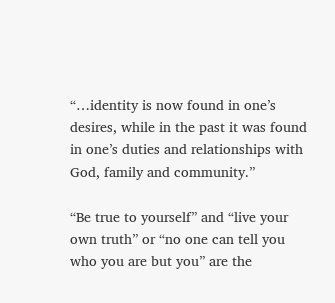“…identity is now found in one’s desires, while in the past it was found in one’s duties and relationships with God, family and community.”

“Be true to yourself” and “live your own truth” or “no one can tell you who you are but you” are the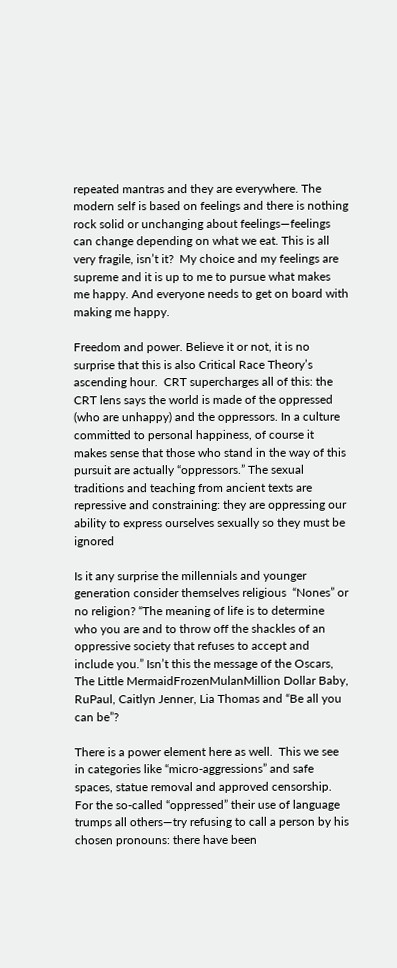repeated mantras and they are everywhere. The modern self is based on feelings and there is nothing rock solid or unchanging about feelings—feelings can change depending on what we eat. This is all very fragile, isn’t it?  My choice and my feelings are supreme and it is up to me to pursue what makes me happy. And everyone needs to get on board with making me happy.

Freedom and power. Believe it or not, it is no surprise that this is also Critical Race Theory’s ascending hour.  CRT supercharges all of this: the CRT lens says the world is made of the oppressed (who are unhappy) and the oppressors. In a culture committed to personal happiness, of course it makes sense that those who stand in the way of this pursuit are actually “oppressors.” The sexual traditions and teaching from ancient texts are repressive and constraining: they are oppressing our ability to express ourselves sexually so they must be ignored

Is it any surprise the millennials and younger generation consider themselves religious  “Nones” or no religion? “The meaning of life is to determine who you are and to throw off the shackles of an oppressive society that refuses to accept and include you.” Isn’t this the message of the Oscars, The Little MermaidFrozenMulanMillion Dollar Baby, RuPaul, Caitlyn Jenner, Lia Thomas and “Be all you can be”?

There is a power element here as well.  This we see in categories like “micro-aggressions” and safe spaces, statue removal and approved censorship. For the so-called “oppressed” their use of language trumps all others—try refusing to call a person by his chosen pronouns: there have been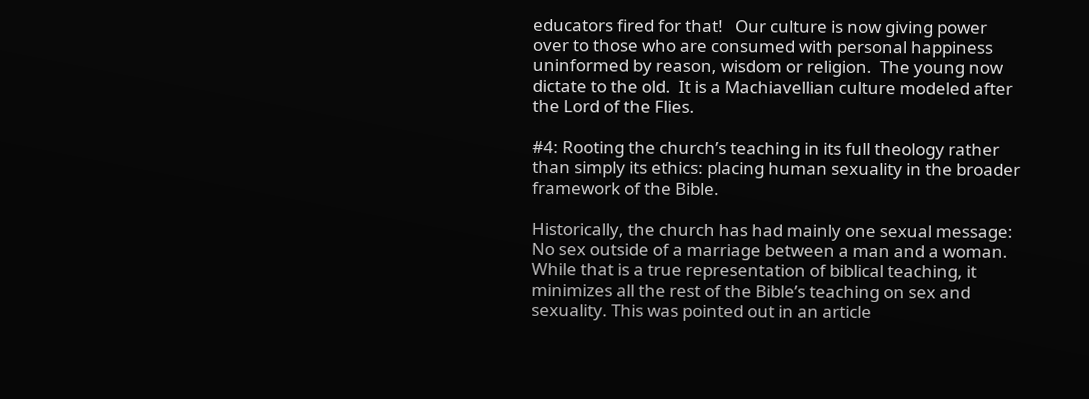educators fired for that!   Our culture is now giving power over to those who are consumed with personal happiness uninformed by reason, wisdom or religion.  The young now dictate to the old.  It is a Machiavellian culture modeled after the Lord of the Flies.

#4: Rooting the church’s teaching in its full theology rather than simply its ethics: placing human sexuality in the broader framework of the Bible.

Historically, the church has had mainly one sexual message: No sex outside of a marriage between a man and a woman. While that is a true representation of biblical teaching, it minimizes all the rest of the Bible’s teaching on sex and sexuality. This was pointed out in an article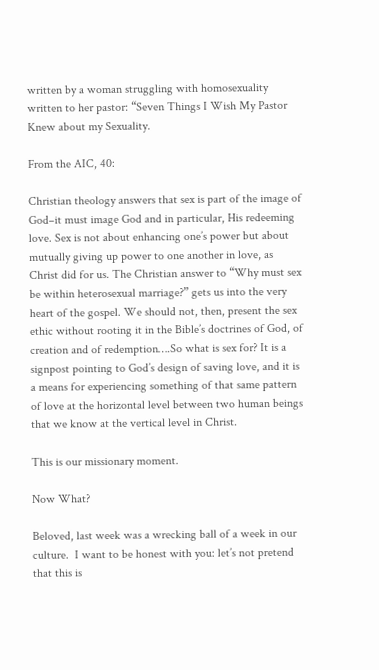written by a woman struggling with homosexuality written to her pastor: “Seven Things I Wish My Pastor Knew about my Sexuality.

From the AIC, 40:

Christian theology answers that sex is part of the image of God–it must image God and in particular, His redeeming love. Sex is not about enhancing one’s power but about mutually giving up power to one another in love, as Christ did for us. The Christian answer to “Why must sex be within heterosexual marriage?” gets us into the very heart of the gospel. We should not, then, present the sex ethic without rooting it in the Bible’s doctrines of God, of creation and of redemption….So what is sex for? It is a signpost pointing to God’s design of saving love, and it is a means for experiencing something of that same pattern of love at the horizontal level between two human beings that we know at the vertical level in Christ.

This is our missionary moment.

Now What?

Beloved, last week was a wrecking ball of a week in our culture.  I want to be honest with you: let’s not pretend that this is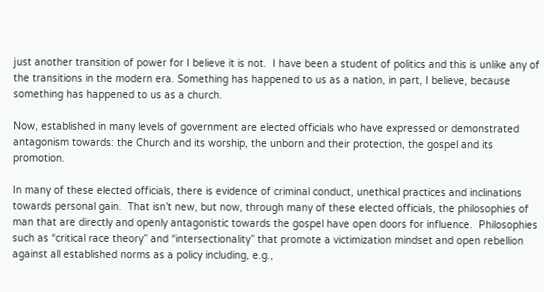just another transition of power for I believe it is not.  I have been a student of politics and this is unlike any of the transitions in the modern era. Something has happened to us as a nation, in part, I believe, because something has happened to us as a church.

Now, established in many levels of government are elected officials who have expressed or demonstrated antagonism towards: the Church and its worship, the unborn and their protection, the gospel and its promotion.

In many of these elected officials, there is evidence of criminal conduct, unethical practices and inclinations towards personal gain.  That isn’t new, but now, through many of these elected officials, the philosophies of man that are directly and openly antagonistic towards the gospel have open doors for influence.  Philosophies such as “critical race theory” and “intersectionality” that promote a victimization mindset and open rebellion against all established norms as a policy including, e.g.,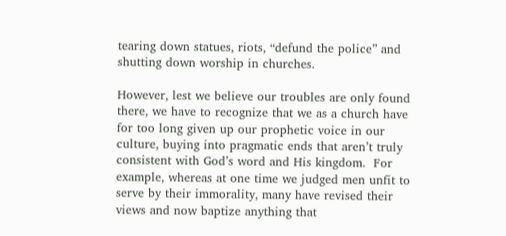tearing down statues, riots, “defund the police” and shutting down worship in churches.

However, lest we believe our troubles are only found there, we have to recognize that we as a church have for too long given up our prophetic voice in our culture, buying into pragmatic ends that aren’t truly consistent with God’s word and His kingdom.  For example, whereas at one time we judged men unfit to serve by their immorality, many have revised their views and now baptize anything that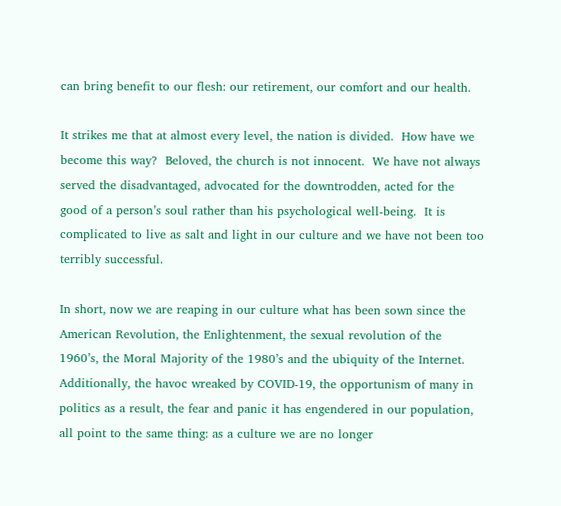can bring benefit to our flesh: our retirement, our comfort and our health.

It strikes me that at almost every level, the nation is divided.  How have we become this way?  Beloved, the church is not innocent.  We have not always served the disadvantaged, advocated for the downtrodden, acted for the good of a person’s soul rather than his psychological well-being.  It is complicated to live as salt and light in our culture and we have not been too terribly successful.

In short, now we are reaping in our culture what has been sown since the American Revolution, the Enlightenment, the sexual revolution of the 1960’s, the Moral Majority of the 1980’s and the ubiquity of the Internet.  Additionally, the havoc wreaked by COVID-19, the opportunism of many in politics as a result, the fear and panic it has engendered in our population, all point to the same thing: as a culture we are no longer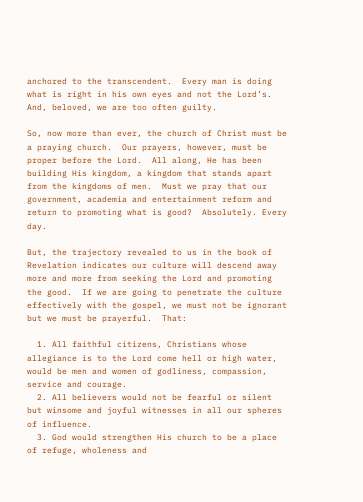anchored to the transcendent.  Every man is doing what is right in his own eyes and not the Lord’s.  And, beloved, we are too often guilty.

So, now more than ever, the church of Christ must be a praying church.  Our prayers, however, must be proper before the Lord.  All along, He has been building His kingdom, a kingdom that stands apart from the kingdoms of men.  Must we pray that our government, academia and entertainment reform and return to promoting what is good?  Absolutely. Every day.

But, the trajectory revealed to us in the book of Revelation indicates our culture will descend away more and more from seeking the Lord and promoting the good.  If we are going to penetrate the culture effectively with the gospel, we must not be ignorant but we must be prayerful.  That:

  1. All faithful citizens, Christians whose allegiance is to the Lord come hell or high water, would be men and women of godliness, compassion, service and courage.
  2. All believers would not be fearful or silent but winsome and joyful witnesses in all our spheres of influence.
  3. God would strengthen His church to be a place of refuge, wholeness and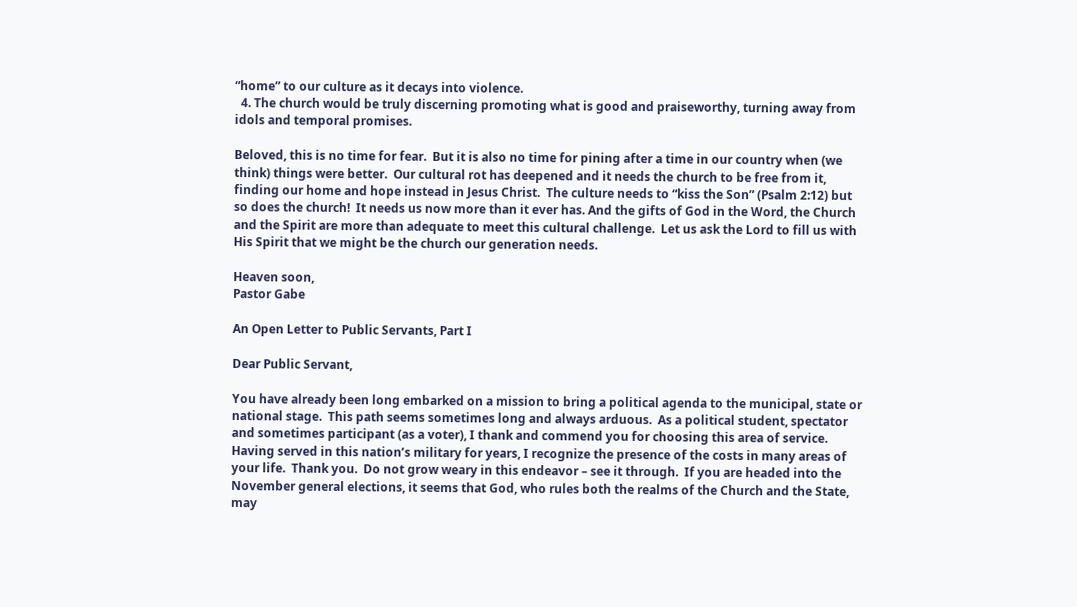“home” to our culture as it decays into violence.
  4. The church would be truly discerning promoting what is good and praiseworthy, turning away from idols and temporal promises.

Beloved, this is no time for fear.  But it is also no time for pining after a time in our country when (we think) things were better.  Our cultural rot has deepened and it needs the church to be free from it, finding our home and hope instead in Jesus Christ.  The culture needs to “kiss the Son” (Psalm 2:12) but so does the church!  It needs us now more than it ever has. And the gifts of God in the Word, the Church and the Spirit are more than adequate to meet this cultural challenge.  Let us ask the Lord to fill us with His Spirit that we might be the church our generation needs.

Heaven soon,
Pastor Gabe

An Open Letter to Public Servants, Part I

Dear Public Servant,

You have already been long embarked on a mission to bring a political agenda to the municipal, state or national stage.  This path seems sometimes long and always arduous.  As a political student, spectator and sometimes participant (as a voter), I thank and commend you for choosing this area of service.  Having served in this nation’s military for years, I recognize the presence of the costs in many areas of your life.  Thank you.  Do not grow weary in this endeavor – see it through.  If you are headed into the November general elections, it seems that God, who rules both the realms of the Church and the State, may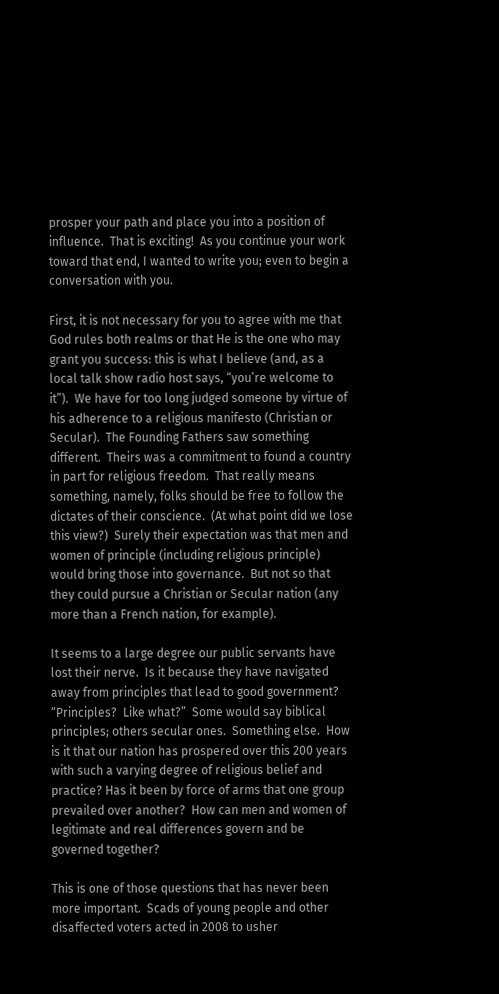prosper your path and place you into a position of influence.  That is exciting!  As you continue your work toward that end, I wanted to write you; even to begin a conversation with you.

First, it is not necessary for you to agree with me that God rules both realms or that He is the one who may grant you success: this is what I believe (and, as a local talk show radio host says, “you’re welcome to it”).  We have for too long judged someone by virtue of his adherence to a religious manifesto (Christian or Secular).  The Founding Fathers saw something different.  Theirs was a commitment to found a country in part for religious freedom.  That really means something, namely, folks should be free to follow the dictates of their conscience.  (At what point did we lose this view?)  Surely their expectation was that men and women of principle (including religious principle) would bring those into governance.  But not so that they could pursue a Christian or Secular nation (any more than a French nation, for example).

It seems to a large degree our public servants have lost their nerve.  Is it because they have navigated away from principles that lead to good government?  “Principles?  Like what?”  Some would say biblical principles; others secular ones.  Something else.  How is it that our nation has prospered over this 200 years with such a varying degree of religious belief and practice? Has it been by force of arms that one group prevailed over another?  How can men and women of legitimate and real differences govern and be governed together?

This is one of those questions that has never been more important.  Scads of young people and other disaffected voters acted in 2008 to usher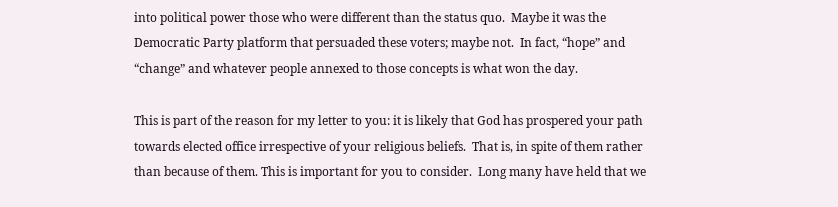into political power those who were different than the status quo.  Maybe it was the Democratic Party platform that persuaded these voters; maybe not.  In fact, “hope” and “change” and whatever people annexed to those concepts is what won the day.

This is part of the reason for my letter to you: it is likely that God has prospered your path towards elected office irrespective of your religious beliefs.  That is, in spite of them rather than because of them. This is important for you to consider.  Long many have held that we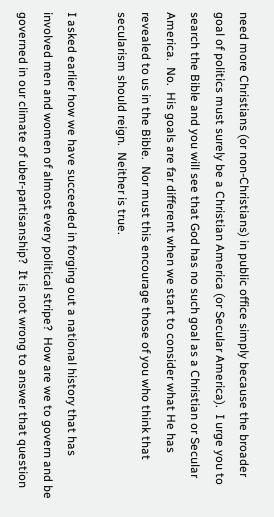need more Christians (or non-Christians) in public office simply because the broader goal of politics must surely be a Christian America (or Secular America).  I urge you to search the Bible and you will see that God has no such goal as a Christian or Secular America.  No.  His goals are far different when we start to consider what He has revealed to us in the Bible.  Nor must this encourage those of you who think that secularism should reign.  Neither is true.

I asked earlier how we have succeeded in forging out a national history that has involved men and women of almost every political stripe?  How are we to govern and be governed in our climate of uber-partisanship?  It is not wrong to answer that question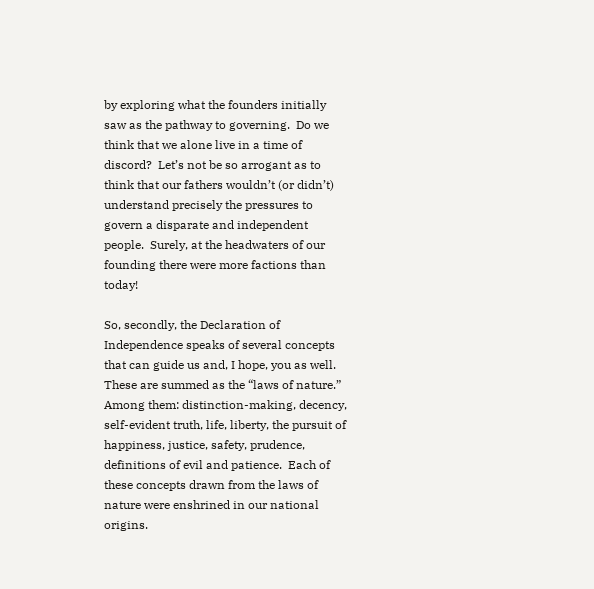by exploring what the founders initially saw as the pathway to governing.  Do we think that we alone live in a time of discord?  Let’s not be so arrogant as to think that our fathers wouldn’t (or didn’t) understand precisely the pressures to govern a disparate and independent people.  Surely, at the headwaters of our founding there were more factions than today!

So, secondly, the Declaration of Independence speaks of several concepts that can guide us and, I hope, you as well.  These are summed as the “laws of nature.”  Among them: distinction-making, decency, self-evident truth, life, liberty, the pursuit of happiness, justice, safety, prudence, definitions of evil and patience.  Each of these concepts drawn from the laws of nature were enshrined in our national origins.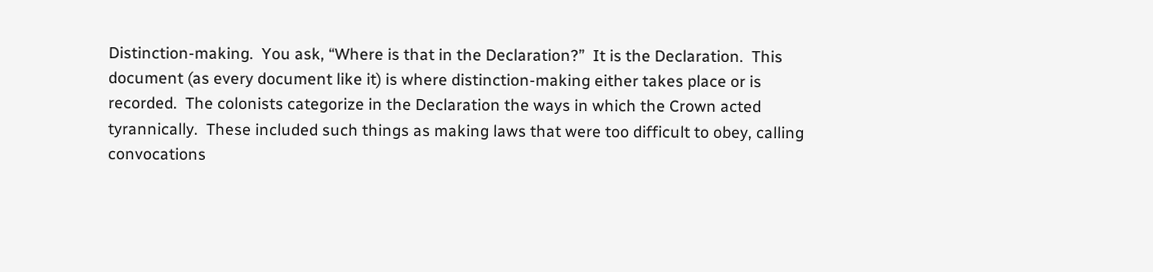Distinction-making.  You ask, “Where is that in the Declaration?”  It is the Declaration.  This document (as every document like it) is where distinction-making either takes place or is recorded.  The colonists categorize in the Declaration the ways in which the Crown acted tyrannically.  These included such things as making laws that were too difficult to obey, calling convocations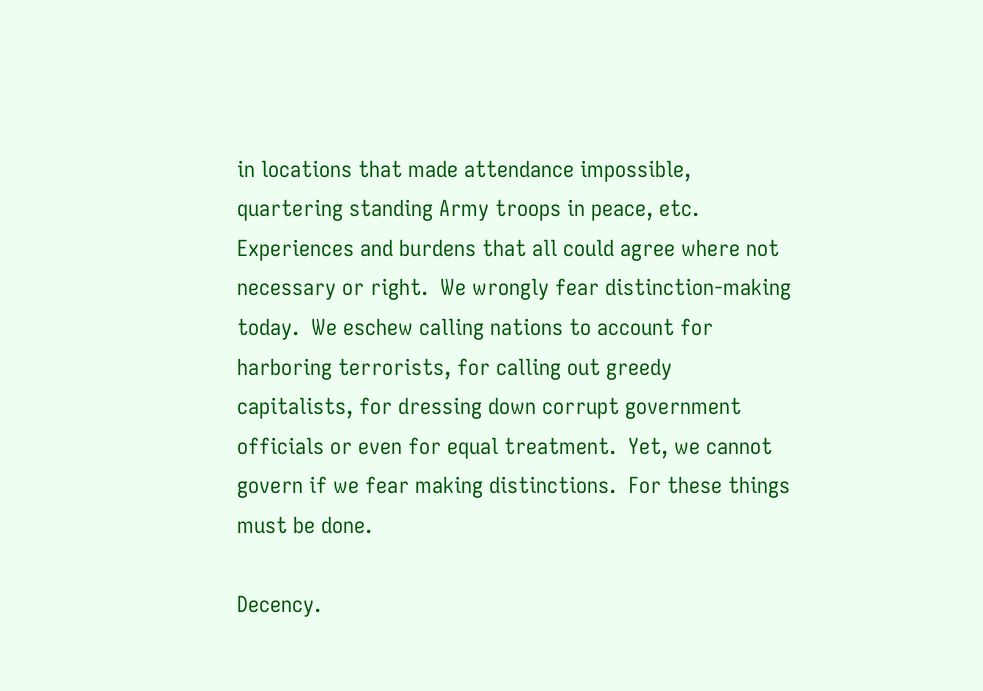in locations that made attendance impossible, quartering standing Army troops in peace, etc.  Experiences and burdens that all could agree where not necessary or right.  We wrongly fear distinction-making today.  We eschew calling nations to account for harboring terrorists, for calling out greedy capitalists, for dressing down corrupt government officials or even for equal treatment.  Yet, we cannot govern if we fear making distinctions.  For these things must be done.

Decency.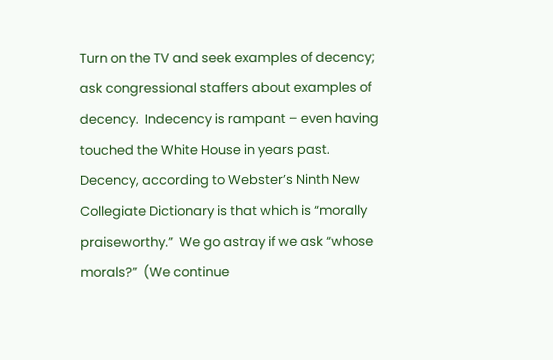Turn on the TV and seek examples of decency; ask congressional staffers about examples of decency.  Indecency is rampant – even having touched the White House in years past.  Decency, according to Webster’s Ninth New Collegiate Dictionary is that which is “morally praiseworthy.”  We go astray if we ask “whose morals?”  (We continue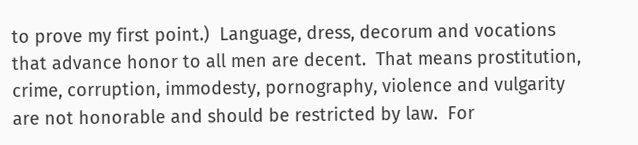to prove my first point.)  Language, dress, decorum and vocations that advance honor to all men are decent.  That means prostitution, crime, corruption, immodesty, pornography, violence and vulgarity are not honorable and should be restricted by law.  For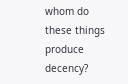whom do these things produce decency?